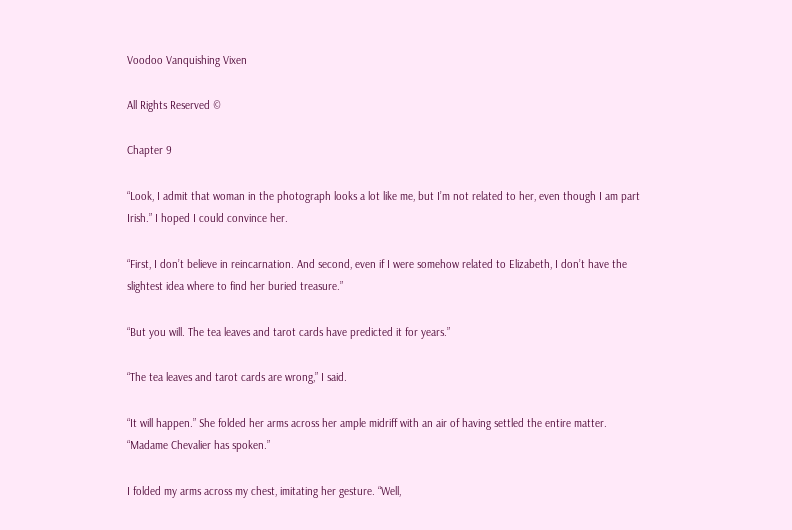Voodoo Vanquishing Vixen

All Rights Reserved ©

Chapter 9

“Look, I admit that woman in the photograph looks a lot like me, but I’m not related to her, even though I am part Irish.” I hoped I could convince her.

“First, I don’t believe in reincarnation. And second, even if I were somehow related to Elizabeth, I don’t have the slightest idea where to find her buried treasure.”

“But you will. The tea leaves and tarot cards have predicted it for years.”

“The tea leaves and tarot cards are wrong,” I said.

“It will happen.” She folded her arms across her ample midriff with an air of having settled the entire matter. “Madame Chevalier has spoken.”

I folded my arms across my chest, imitating her gesture. “Well,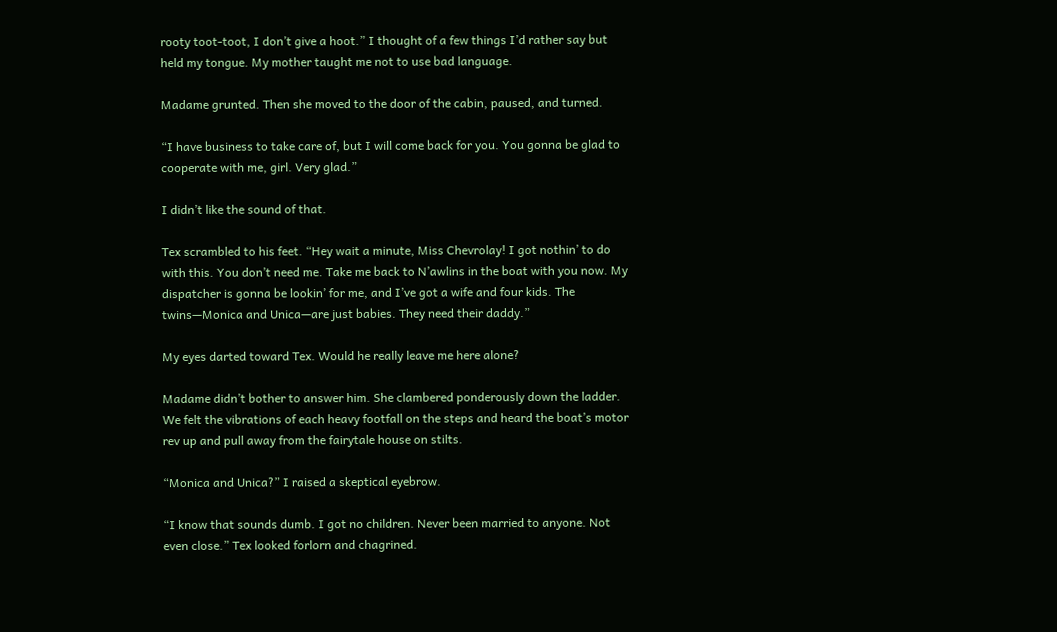rooty toot-toot, I don’t give a hoot.” I thought of a few things I’d rather say but held my tongue. My mother taught me not to use bad language.

Madame grunted. Then she moved to the door of the cabin, paused, and turned.

“I have business to take care of, but I will come back for you. You gonna be glad to cooperate with me, girl. Very glad.”

I didn’t like the sound of that.

Tex scrambled to his feet. “Hey wait a minute, Miss Chevrolay! I got nothin’ to do with this. You don’t need me. Take me back to N’awlins in the boat with you now. My dispatcher is gonna be lookin’ for me, and I’ve got a wife and four kids. The twins—Monica and Unica—are just babies. They need their daddy.”

My eyes darted toward Tex. Would he really leave me here alone?

Madame didn’t bother to answer him. She clambered ponderously down the ladder. We felt the vibrations of each heavy footfall on the steps and heard the boat’s motor rev up and pull away from the fairytale house on stilts.

“Monica and Unica?” I raised a skeptical eyebrow.

“I know that sounds dumb. I got no children. Never been married to anyone. Not even close.” Tex looked forlorn and chagrined.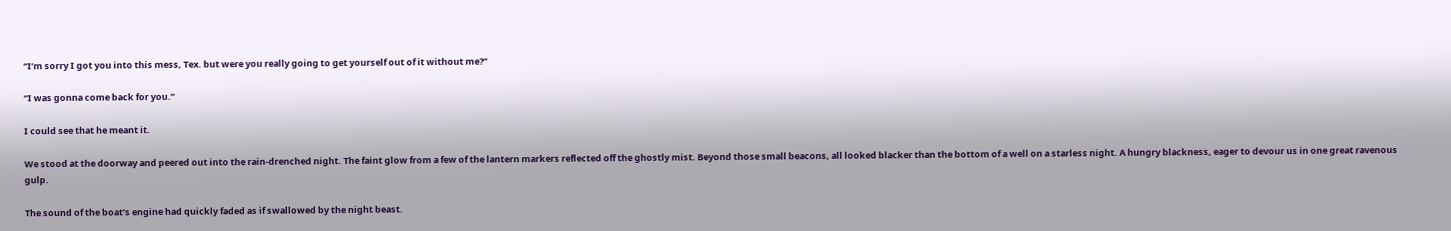“I’m sorry I got you into this mess, Tex. but were you really going to get yourself out of it without me?”

“I was gonna come back for you.”

I could see that he meant it.

We stood at the doorway and peered out into the rain-drenched night. The faint glow from a few of the lantern markers reflected off the ghostly mist. Beyond those small beacons, all looked blacker than the bottom of a well on a starless night. A hungry blackness, eager to devour us in one great ravenous gulp.

The sound of the boat’s engine had quickly faded as if swallowed by the night beast.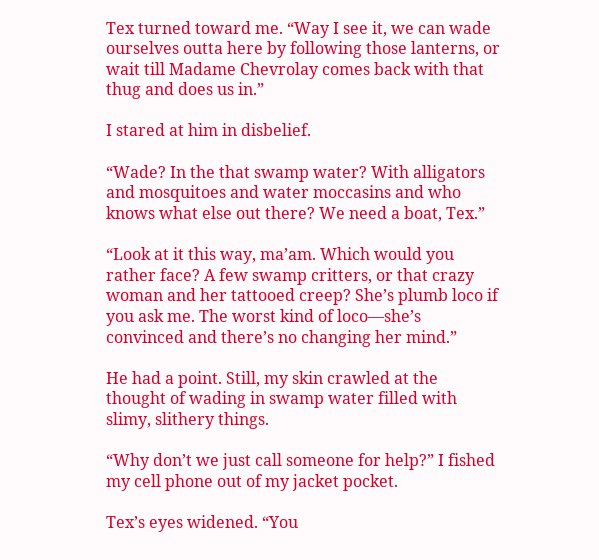Tex turned toward me. “Way I see it, we can wade ourselves outta here by following those lanterns, or wait till Madame Chevrolay comes back with that thug and does us in.”

I stared at him in disbelief.

“Wade? In the that swamp water? With alligators and mosquitoes and water moccasins and who knows what else out there? We need a boat, Tex.”

“Look at it this way, ma’am. Which would you rather face? A few swamp critters, or that crazy woman and her tattooed creep? She’s plumb loco if you ask me. The worst kind of loco—she’s convinced and there’s no changing her mind.”

He had a point. Still, my skin crawled at the thought of wading in swamp water filled with slimy, slithery things.

“Why don’t we just call someone for help?” I fished my cell phone out of my jacket pocket.

Tex’s eyes widened. “You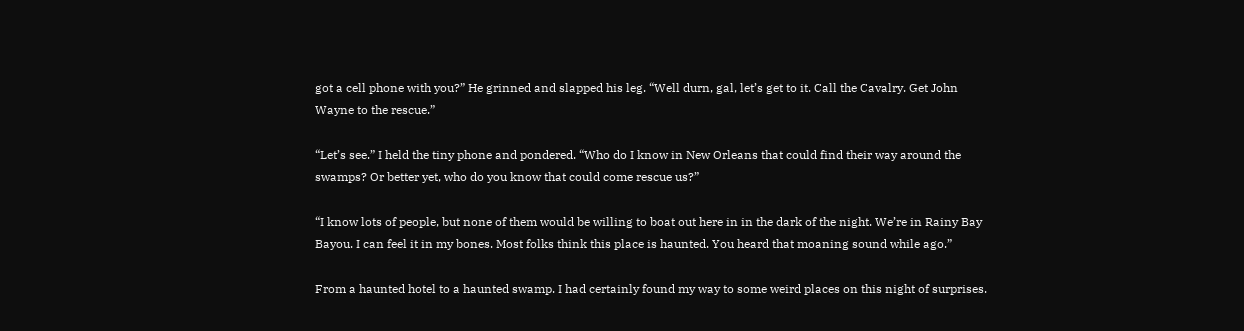got a cell phone with you?” He grinned and slapped his leg. “Well durn, gal, let’s get to it. Call the Cavalry. Get John Wayne to the rescue.”

“Let’s see.” I held the tiny phone and pondered. “Who do I know in New Orleans that could find their way around the swamps? Or better yet, who do you know that could come rescue us?”

“I know lots of people, but none of them would be willing to boat out here in in the dark of the night. We’re in Rainy Bay Bayou. I can feel it in my bones. Most folks think this place is haunted. You heard that moaning sound while ago.”

From a haunted hotel to a haunted swamp. I had certainly found my way to some weird places on this night of surprises.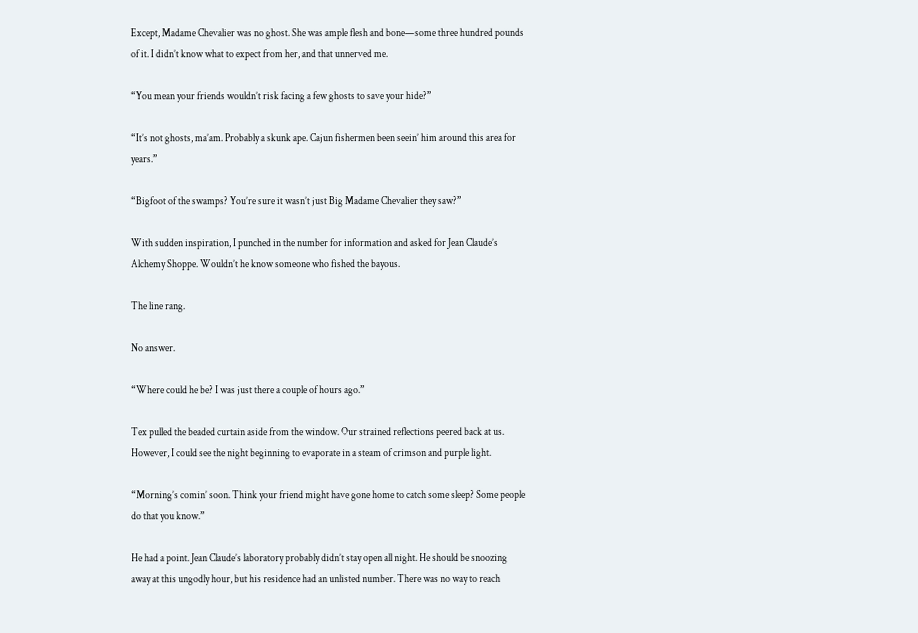Except, Madame Chevalier was no ghost. She was ample flesh and bone—some three hundred pounds of it. I didn’t know what to expect from her, and that unnerved me.

“You mean your friends wouldn’t risk facing a few ghosts to save your hide?”

“It’s not ghosts, ma’am. Probably a skunk ape. Cajun fishermen been seein’ him around this area for years.”

“Bigfoot of the swamps? You’re sure it wasn’t just Big Madame Chevalier they saw?”

With sudden inspiration, I punched in the number for information and asked for Jean Claude’s Alchemy Shoppe. Wouldn’t he know someone who fished the bayous.

The line rang.

No answer.

“Where could he be? I was just there a couple of hours ago.”

Tex pulled the beaded curtain aside from the window. Our strained reflections peered back at us. However, I could see the night beginning to evaporate in a steam of crimson and purple light.

“Morning’s comin’ soon. Think your friend might have gone home to catch some sleep? Some people do that you know.”

He had a point. Jean Claude’s laboratory probably didn’t stay open all night. He should be snoozing away at this ungodly hour, but his residence had an unlisted number. There was no way to reach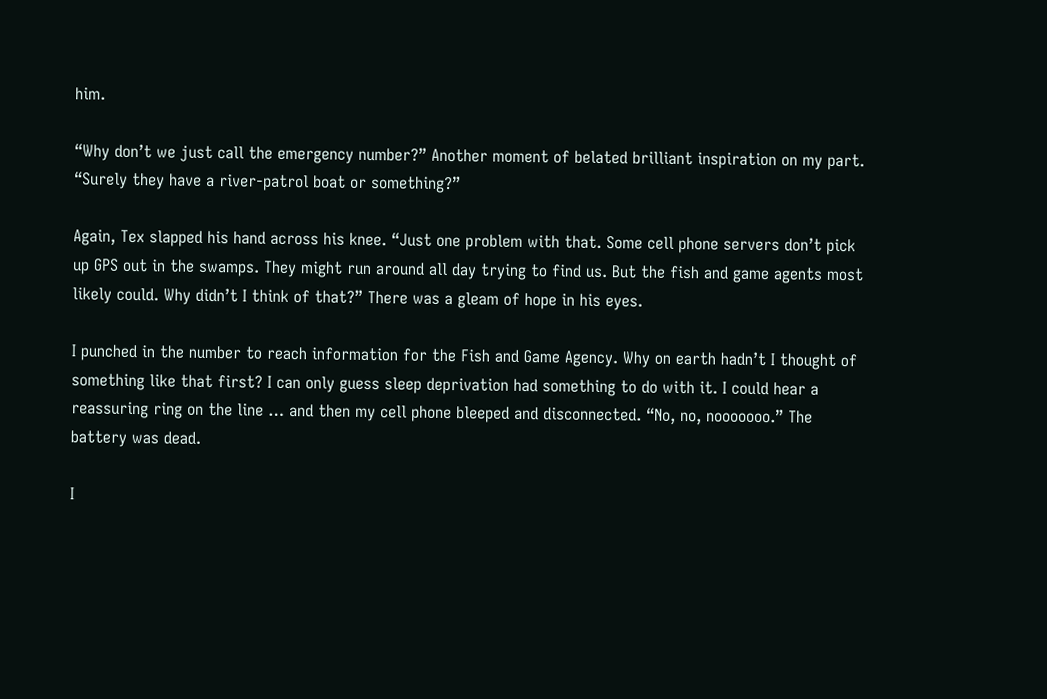him.

“Why don’t we just call the emergency number?” Another moment of belated brilliant inspiration on my part. “Surely they have a river-patrol boat or something?”

Again, Tex slapped his hand across his knee. “Just one problem with that. Some cell phone servers don’t pick up GPS out in the swamps. They might run around all day trying to find us. But the fish and game agents most likely could. Why didn’t I think of that?” There was a gleam of hope in his eyes.

I punched in the number to reach information for the Fish and Game Agency. Why on earth hadn’t I thought of something like that first? I can only guess sleep deprivation had something to do with it. I could hear a reassuring ring on the line … and then my cell phone bleeped and disconnected. “No, no, nooooooo.” The battery was dead.

I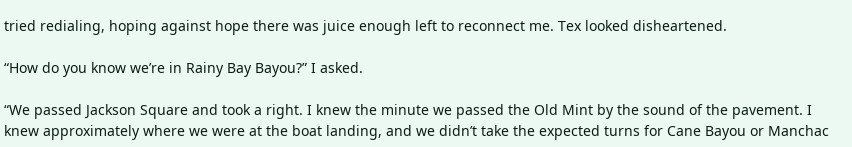tried redialing, hoping against hope there was juice enough left to reconnect me. Tex looked disheartened.

“How do you know we’re in Rainy Bay Bayou?” I asked.

“We passed Jackson Square and took a right. I knew the minute we passed the Old Mint by the sound of the pavement. I knew approximately where we were at the boat landing, and we didn’t take the expected turns for Cane Bayou or Manchac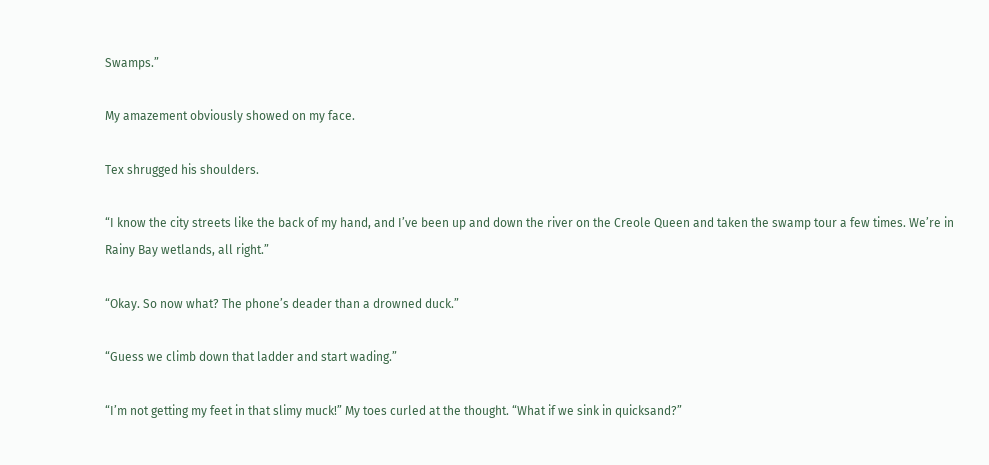Swamps.”

My amazement obviously showed on my face.

Tex shrugged his shoulders.

“I know the city streets like the back of my hand, and I’ve been up and down the river on the Creole Queen and taken the swamp tour a few times. We’re in Rainy Bay wetlands, all right.”

“Okay. So now what? The phone’s deader than a drowned duck.”

“Guess we climb down that ladder and start wading.”

“I’m not getting my feet in that slimy muck!” My toes curled at the thought. “What if we sink in quicksand?”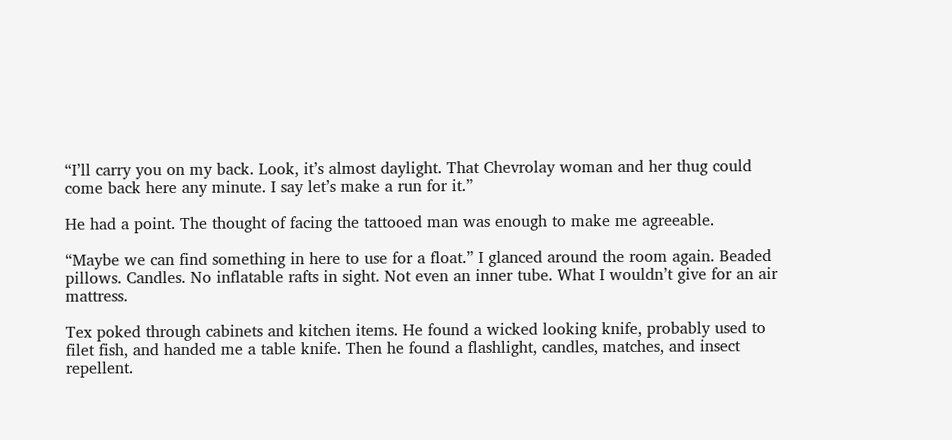“I’ll carry you on my back. Look, it’s almost daylight. That Chevrolay woman and her thug could come back here any minute. I say let’s make a run for it.”

He had a point. The thought of facing the tattooed man was enough to make me agreeable.

“Maybe we can find something in here to use for a float.” I glanced around the room again. Beaded pillows. Candles. No inflatable rafts in sight. Not even an inner tube. What I wouldn’t give for an air mattress.

Tex poked through cabinets and kitchen items. He found a wicked looking knife, probably used to filet fish, and handed me a table knife. Then he found a flashlight, candles, matches, and insect repellent.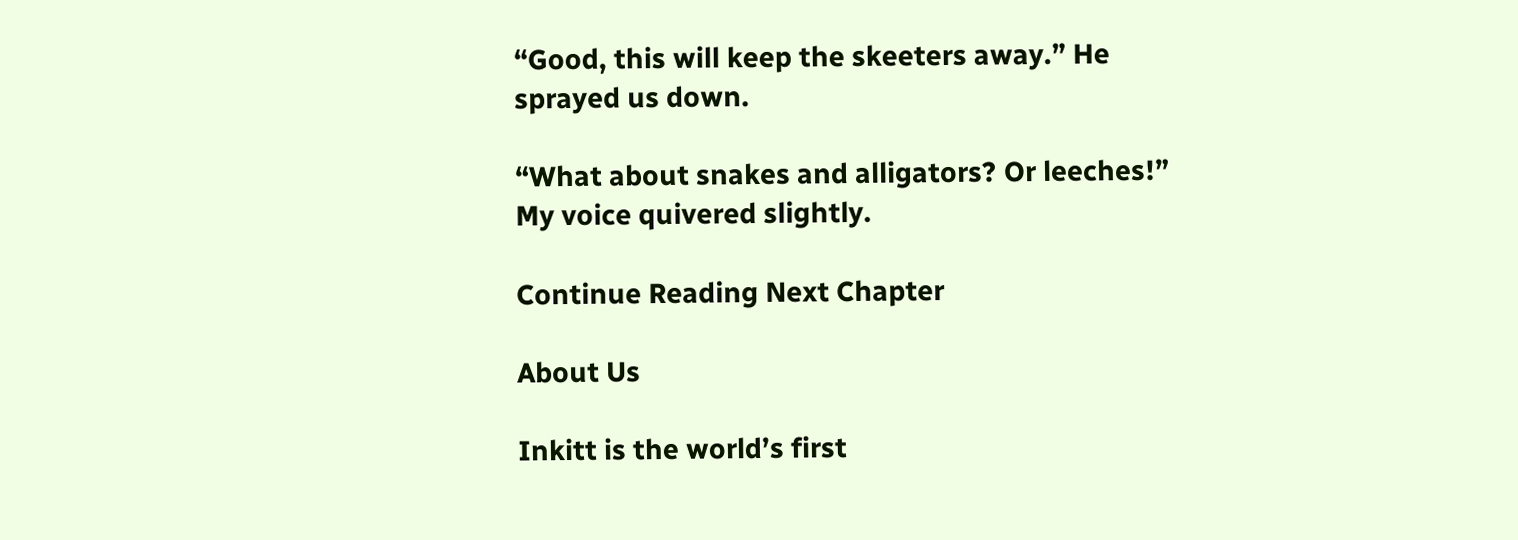“Good, this will keep the skeeters away.” He sprayed us down.

“What about snakes and alligators? Or leeches!” My voice quivered slightly.

Continue Reading Next Chapter

About Us

Inkitt is the world’s first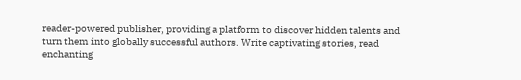reader-powered publisher, providing a platform to discover hidden talents and turn them into globally successful authors. Write captivating stories, read enchanting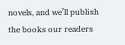novels, and we’ll publish the books our readers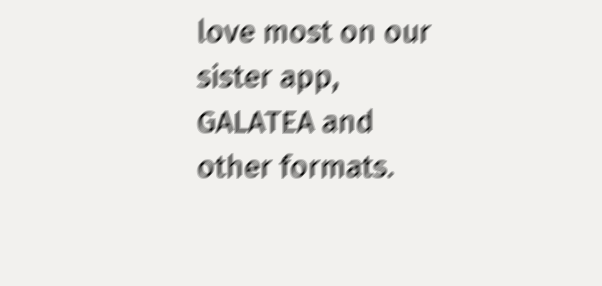love most on our sister app, GALATEA and other formats.